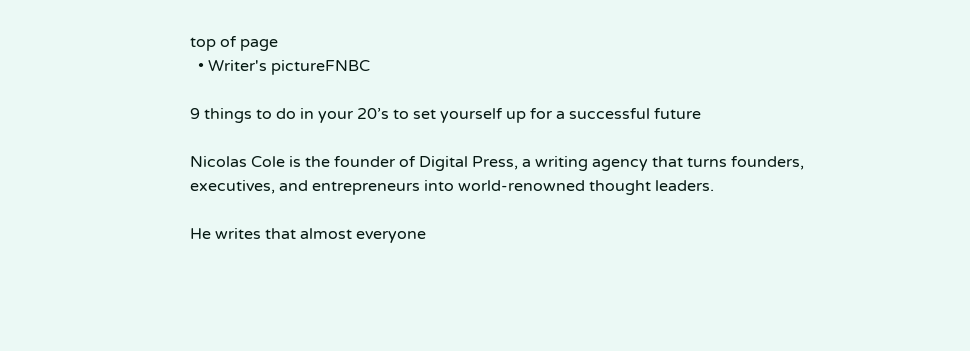top of page
  • Writer's pictureFNBC

9 things to do in your 20’s to set yourself up for a successful future

Nicolas Cole is the founder of Digital Press, a writing agency that turns founders, executives, and entrepreneurs into world-renowned thought leaders.

He writes that almost everyone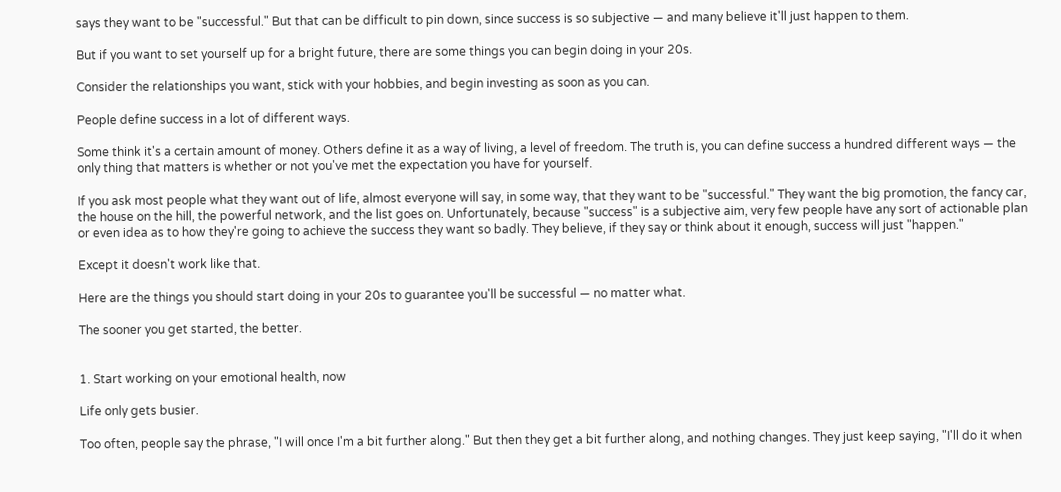says they want to be "successful." But that can be difficult to pin down, since success is so subjective — and many believe it'll just happen to them.

But if you want to set yourself up for a bright future, there are some things you can begin doing in your 20s.

Consider the relationships you want, stick with your hobbies, and begin investing as soon as you can.

People define success in a lot of different ways.

Some think it's a certain amount of money. Others define it as a way of living, a level of freedom. The truth is, you can define success a hundred different ways — the only thing that matters is whether or not you've met the expectation you have for yourself.

If you ask most people what they want out of life, almost everyone will say, in some way, that they want to be "successful." They want the big promotion, the fancy car, the house on the hill, the powerful network, and the list goes on. Unfortunately, because "success" is a subjective aim, very few people have any sort of actionable plan or even idea as to how they're going to achieve the success they want so badly. They believe, if they say or think about it enough, success will just "happen."

Except it doesn't work like that.

Here are the things you should start doing in your 20s to guarantee you'll be successful — no matter what.

The sooner you get started, the better.


1. Start working on your emotional health, now

Life only gets busier.

Too often, people say the phrase, "I will once I'm a bit further along." But then they get a bit further along, and nothing changes. They just keep saying, "I'll do it when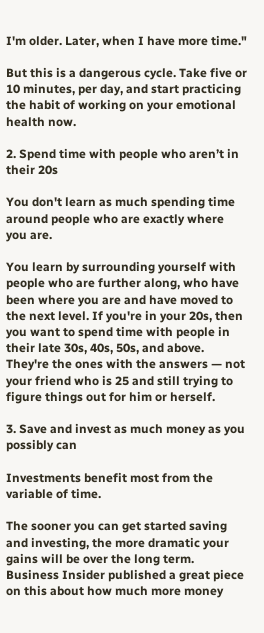I'm older. Later, when I have more time."

But this is a dangerous cycle. Take five or 10 minutes, per day, and start practicing the habit of working on your emotional health now.

2. Spend time with people who aren’t in their 20s

You don't learn as much spending time around people who are exactly where you are.

You learn by surrounding yourself with people who are further along, who have been where you are and have moved to the next level. If you're in your 20s, then you want to spend time with people in their late 30s, 40s, 50s, and above. They're the ones with the answers — not your friend who is 25 and still trying to figure things out for him or herself.

3. Save and invest as much money as you possibly can

Investments benefit most from the variable of time.

The sooner you can get started saving and investing, the more dramatic your gains will be over the long term. Business Insider published a great piece on this about how much more money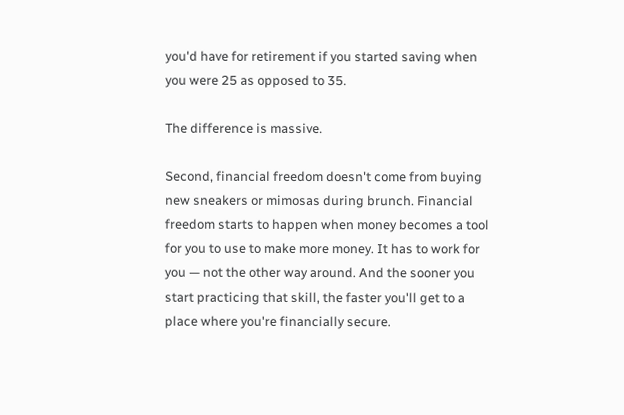you'd have for retirement if you started saving when you were 25 as opposed to 35.

The difference is massive.

Second, financial freedom doesn't come from buying new sneakers or mimosas during brunch. Financial freedom starts to happen when money becomes a tool for you to use to make more money. It has to work for you — not the other way around. And the sooner you start practicing that skill, the faster you'll get to a place where you're financially secure.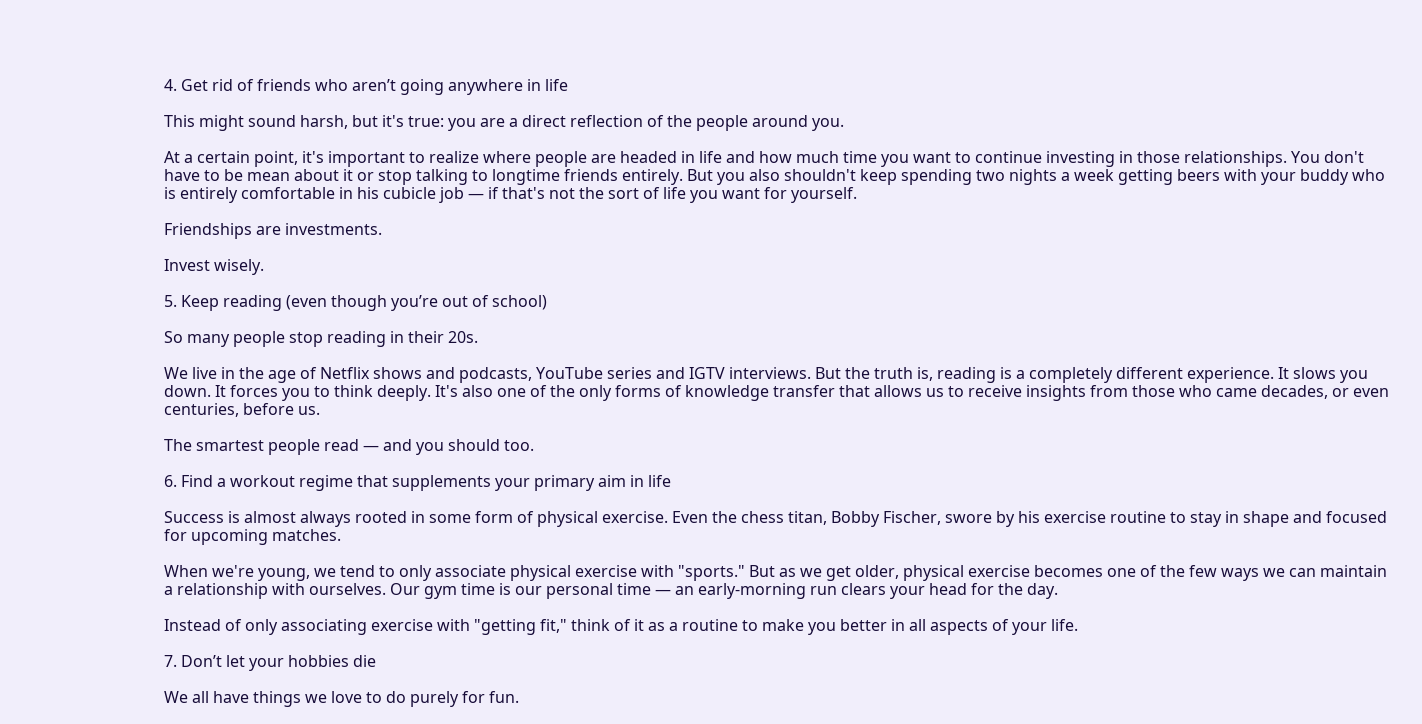4. Get rid of friends who aren’t going anywhere in life

This might sound harsh, but it's true: you are a direct reflection of the people around you.

At a certain point, it's important to realize where people are headed in life and how much time you want to continue investing in those relationships. You don't have to be mean about it or stop talking to longtime friends entirely. But you also shouldn't keep spending two nights a week getting beers with your buddy who is entirely comfortable in his cubicle job — if that's not the sort of life you want for yourself.

Friendships are investments.

Invest wisely.

5. Keep reading (even though you’re out of school)

So many people stop reading in their 20s.

We live in the age of Netflix shows and podcasts, YouTube series and IGTV interviews. But the truth is, reading is a completely different experience. It slows you down. It forces you to think deeply. It's also one of the only forms of knowledge transfer that allows us to receive insights from those who came decades, or even centuries, before us.

The smartest people read — and you should too.

6. Find a workout regime that supplements your primary aim in life

Success is almost always rooted in some form of physical exercise. Even the chess titan, Bobby Fischer, swore by his exercise routine to stay in shape and focused for upcoming matches.

When we're young, we tend to only associate physical exercise with "sports." But as we get older, physical exercise becomes one of the few ways we can maintain a relationship with ourselves. Our gym time is our personal time — an early-morning run clears your head for the day.

Instead of only associating exercise with "getting fit," think of it as a routine to make you better in all aspects of your life.

7. Don’t let your hobbies die

We all have things we love to do purely for fun.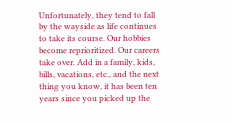Unfortunately, they tend to fall by the wayside as life continues to take its course. Our hobbies become reprioritized. Our careers take over. Add in a family, kids, bills, vacations, etc., and the next thing you know, it has been ten years since you picked up the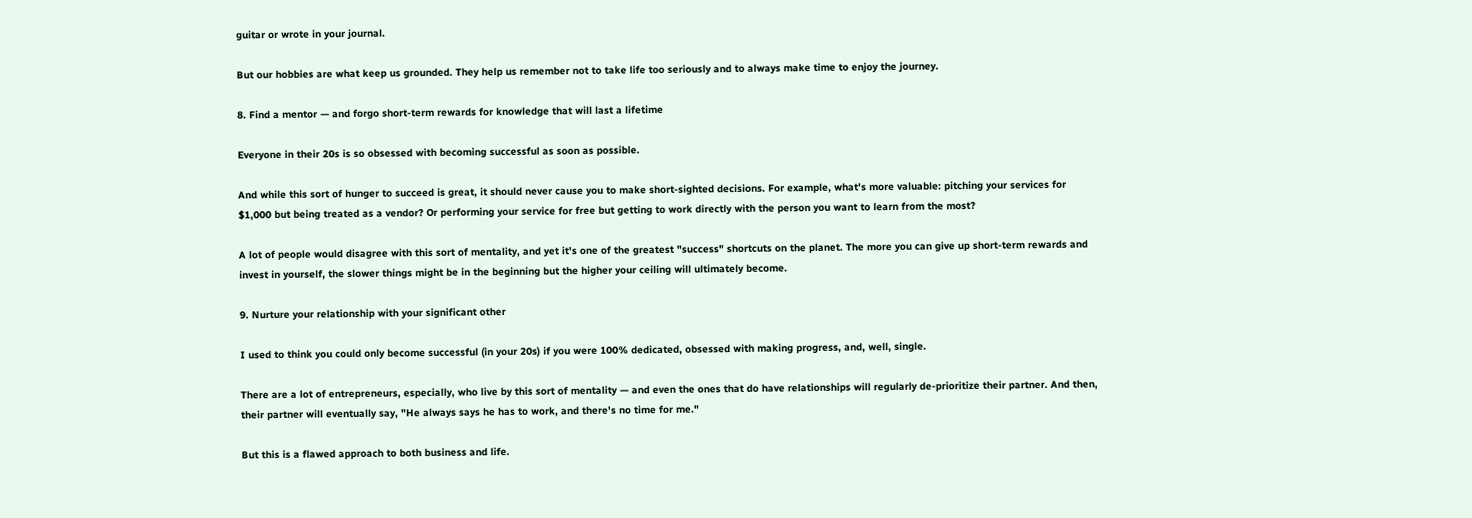guitar or wrote in your journal.

But our hobbies are what keep us grounded. They help us remember not to take life too seriously and to always make time to enjoy the journey.

8. Find a mentor — and forgo short-term rewards for knowledge that will last a lifetime

Everyone in their 20s is so obsessed with becoming successful as soon as possible.

And while this sort of hunger to succeed is great, it should never cause you to make short-sighted decisions. For example, what's more valuable: pitching your services for $1,000 but being treated as a vendor? Or performing your service for free but getting to work directly with the person you want to learn from the most?

A lot of people would disagree with this sort of mentality, and yet it's one of the greatest "success" shortcuts on the planet. The more you can give up short-term rewards and invest in yourself, the slower things might be in the beginning but the higher your ceiling will ultimately become.

9. Nurture your relationship with your significant other

I used to think you could only become successful (in your 20s) if you were 100% dedicated, obsessed with making progress, and, well, single.

There are a lot of entrepreneurs, especially, who live by this sort of mentality — and even the ones that do have relationships will regularly de-prioritize their partner. And then, their partner will eventually say, "He always says he has to work, and there's no time for me."

But this is a flawed approach to both business and life.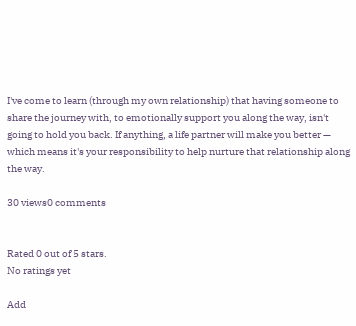I've come to learn (through my own relationship) that having someone to share the journey with, to emotionally support you along the way, isn't going to hold you back. If anything, a life partner will make you better — which means it's your responsibility to help nurture that relationship along the way.

30 views0 comments


Rated 0 out of 5 stars.
No ratings yet

Add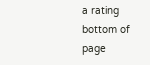a rating
bottom of page